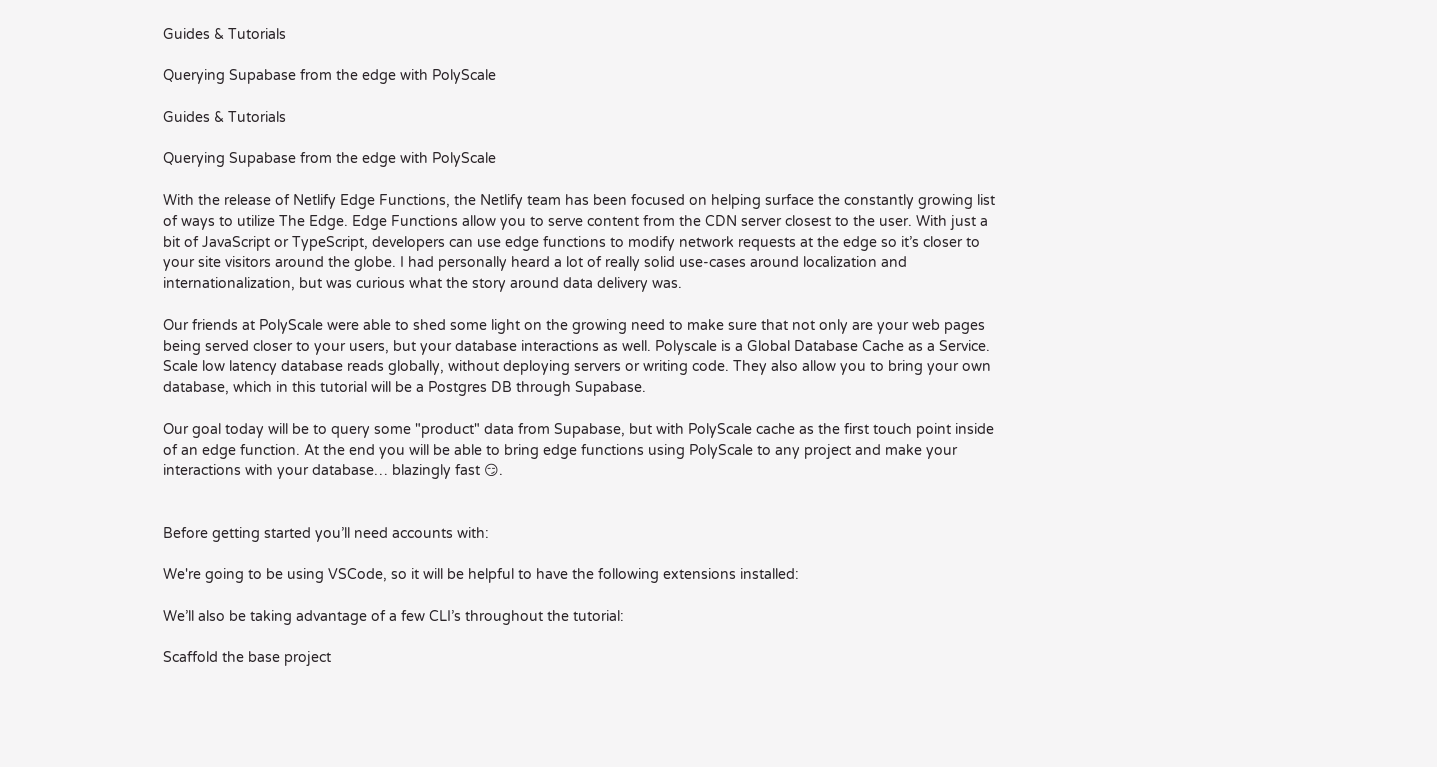Guides & Tutorials

Querying Supabase from the edge with PolyScale

Guides & Tutorials

Querying Supabase from the edge with PolyScale

With the release of Netlify Edge Functions, the Netlify team has been focused on helping surface the constantly growing list of ways to utilize The Edge. Edge Functions allow you to serve content from the CDN server closest to the user. With just a bit of JavaScript or TypeScript, developers can use edge functions to modify network requests at the edge so it’s closer to your site visitors around the globe. I had personally heard a lot of really solid use-cases around localization and internationalization, but was curious what the story around data delivery was.

Our friends at PolyScale were able to shed some light on the growing need to make sure that not only are your web pages being served closer to your users, but your database interactions as well. Polyscale is a Global Database Cache as a Service. Scale low latency database reads globally, without deploying servers or writing code. They also allow you to bring your own database, which in this tutorial will be a Postgres DB through Supabase.

Our goal today will be to query some "product" data from Supabase, but with PolyScale cache as the first touch point inside of an edge function. At the end you will be able to bring edge functions using PolyScale to any project and make your interactions with your database… blazingly fast 😏.


Before getting started you’ll need accounts with:

We're going to be using VSCode, so it will be helpful to have the following extensions installed:

We’ll also be taking advantage of a few CLI’s throughout the tutorial:

Scaffold the base project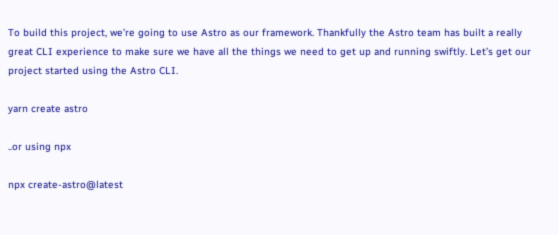To build this project, we’re going to use Astro as our framework. Thankfully the Astro team has built a really great CLI experience to make sure we have all the things we need to get up and running swiftly. Let’s get our project started using the Astro CLI.

yarn create astro

..or using npx

npx create-astro@latest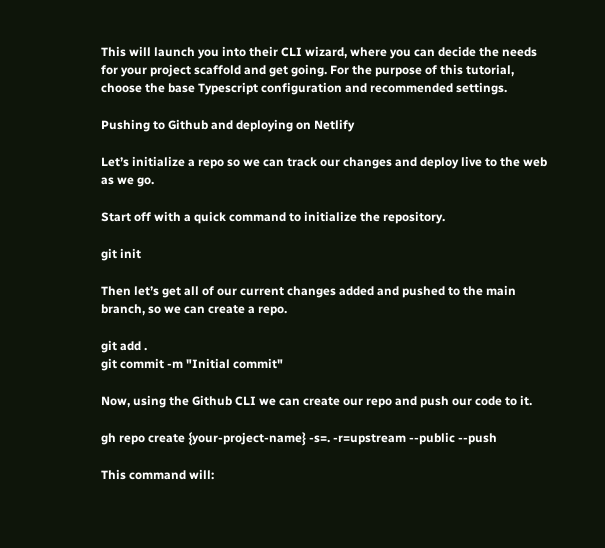This will launch you into their CLI wizard, where you can decide the needs for your project scaffold and get going. For the purpose of this tutorial, choose the base Typescript configuration and recommended settings.

Pushing to Github and deploying on Netlify

Let’s initialize a repo so we can track our changes and deploy live to the web as we go.

Start off with a quick command to initialize the repository.

git init

Then let’s get all of our current changes added and pushed to the main branch, so we can create a repo.

git add .
git commit -m "Initial commit"

Now, using the Github CLI we can create our repo and push our code to it.

gh repo create {your-project-name} -s=. -r=upstream --public --push

This command will: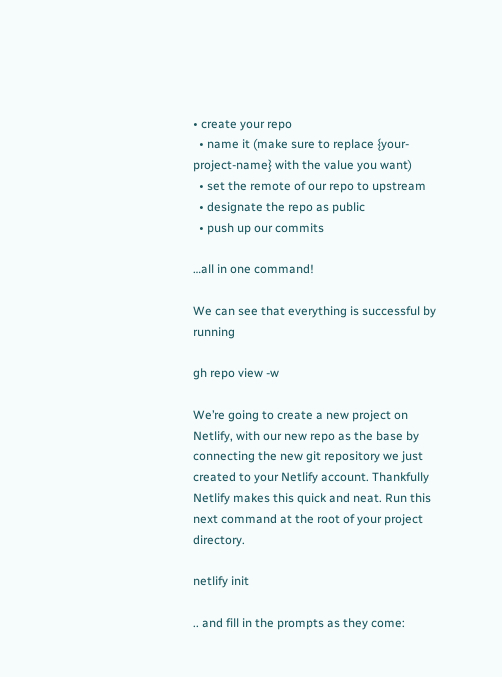• create your repo
  • name it (make sure to replace {your-project-name} with the value you want)
  • set the remote of our repo to upstream
  • designate the repo as public
  • push up our commits

…all in one command!

We can see that everything is successful by running

gh repo view -w

We’re going to create a new project on Netlify, with our new repo as the base by connecting the new git repository we just created to your Netlify account. Thankfully Netlify makes this quick and neat. Run this next command at the root of your project directory.

netlify init

.. and fill in the prompts as they come: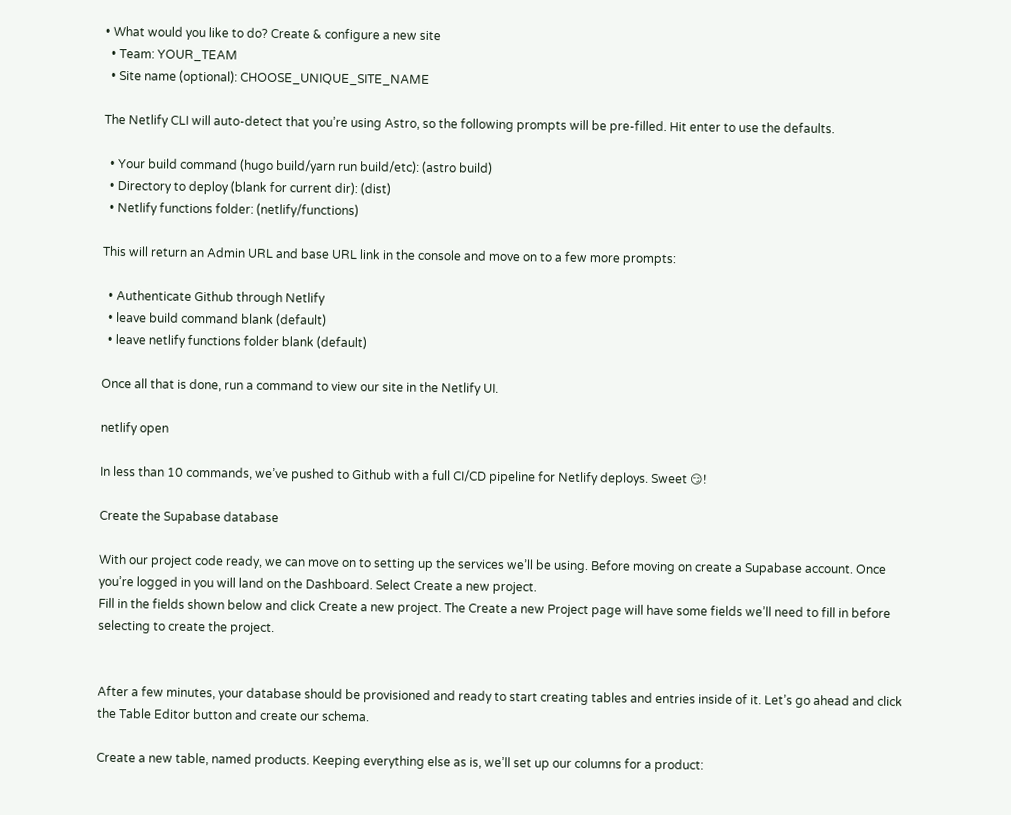• What would you like to do? Create & configure a new site
  • Team: YOUR_TEAM
  • Site name (optional): CHOOSE_UNIQUE_SITE_NAME

The Netlify CLI will auto-detect that you’re using Astro, so the following prompts will be pre-filled. Hit enter to use the defaults.

  • Your build command (hugo build/yarn run build/etc): (astro build)
  • Directory to deploy (blank for current dir): (dist)
  • Netlify functions folder: (netlify/functions)

This will return an Admin URL and base URL link in the console and move on to a few more prompts:

  • Authenticate Github through Netlify
  • leave build command blank (default)
  • leave netlify functions folder blank (default)

Once all that is done, run a command to view our site in the Netlify UI.

netlify open

In less than 10 commands, we’ve pushed to Github with a full CI/CD pipeline for Netlify deploys. Sweet 😏!

Create the Supabase database

With our project code ready, we can move on to setting up the services we’ll be using. Before moving on create a Supabase account. Once you’re logged in you will land on the Dashboard. Select Create a new project.
Fill in the fields shown below and click Create a new project. The Create a new Project page will have some fields we’ll need to fill in before selecting to create the project.


After a few minutes, your database should be provisioned and ready to start creating tables and entries inside of it. Let’s go ahead and click the Table Editor button and create our schema.

Create a new table, named products. Keeping everything else as is, we’ll set up our columns for a product: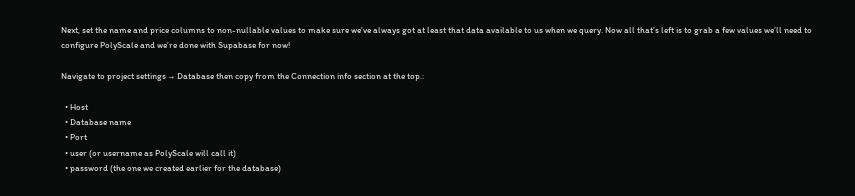Next, set the name and price columns to non-nullable values to make sure we’ve always got at least that data available to us when we query. Now all that’s left is to grab a few values we’ll need to configure PolyScale and we’re done with Supabase for now!

Navigate to project settings → Database then copy from the Connection info section at the top.:

  • Host
  • Database name
  • Port
  • user (or username as PolyScale will call it)
  • password (the one we created earlier for the database)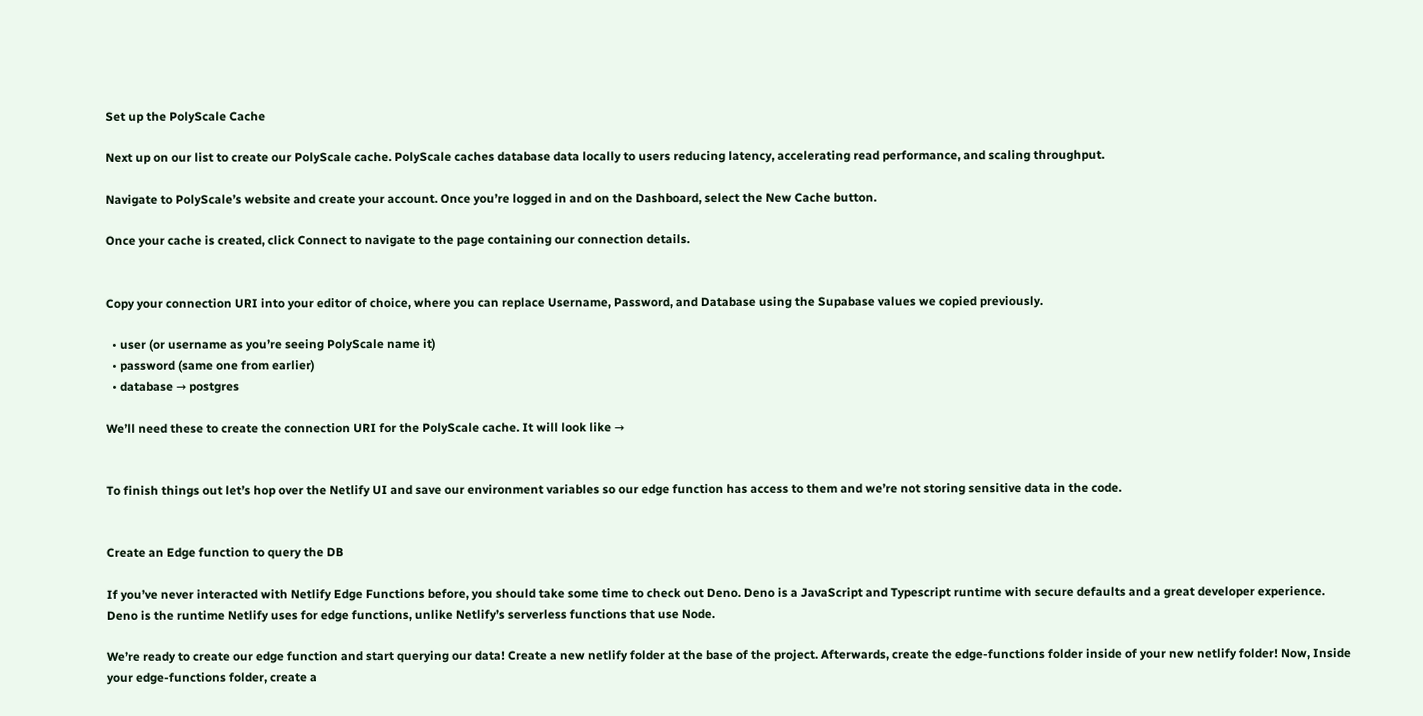Set up the PolyScale Cache

Next up on our list to create our PolyScale cache. PolyScale caches database data locally to users reducing latency, accelerating read performance, and scaling throughput.

Navigate to PolyScale’s website and create your account. Once you’re logged in and on the Dashboard, select the New Cache button.

Once your cache is created, click Connect to navigate to the page containing our connection details.


Copy your connection URI into your editor of choice, where you can replace Username, Password, and Database using the Supabase values we copied previously.

  • user (or username as you’re seeing PolyScale name it)
  • password (same one from earlier)
  • database → postgres

We’ll need these to create the connection URI for the PolyScale cache. It will look like →


To finish things out let’s hop over the Netlify UI and save our environment variables so our edge function has access to them and we’re not storing sensitive data in the code.


Create an Edge function to query the DB

If you’ve never interacted with Netlify Edge Functions before, you should take some time to check out Deno. Deno is a JavaScript and Typescript runtime with secure defaults and a great developer experience. Deno is the runtime Netlify uses for edge functions, unlike Netlify’s serverless functions that use Node.

We’re ready to create our edge function and start querying our data! Create a new netlify folder at the base of the project. Afterwards, create the edge-functions folder inside of your new netlify folder! Now, Inside your edge-functions folder, create a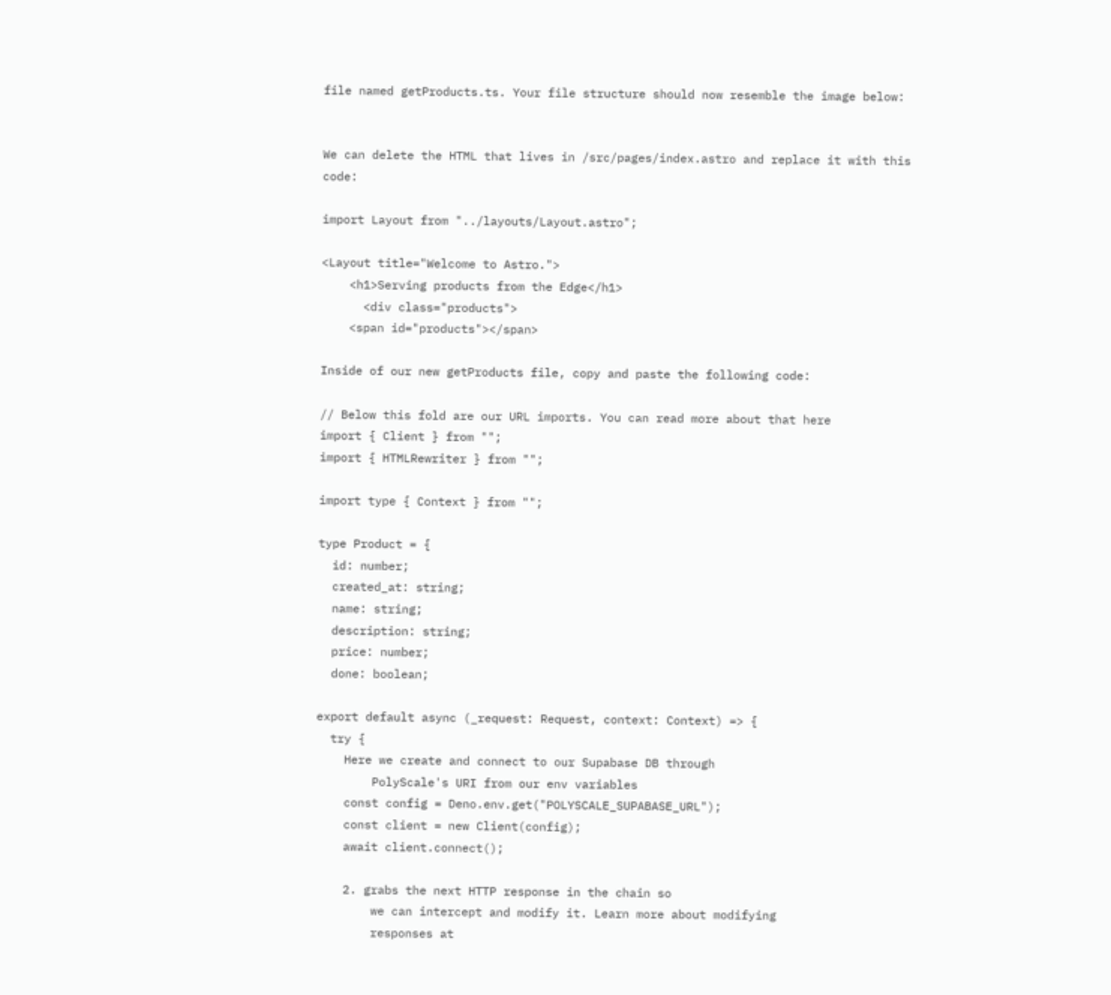file named getProducts.ts. Your file structure should now resemble the image below:


We can delete the HTML that lives in /src/pages/index.astro and replace it with this code:

import Layout from "../layouts/Layout.astro";

<Layout title="Welcome to Astro.">
    <h1>Serving products from the Edge</h1>
      <div class="products">
    <span id="products"></span>

Inside of our new getProducts file, copy and paste the following code:

// Below this fold are our URL imports. You can read more about that here
import { Client } from "";
import { HTMLRewriter } from "";

import type { Context } from "";

type Product = {
  id: number;
  created_at: string;
  name: string;
  description: string;
  price: number;
  done: boolean;

export default async (_request: Request, context: Context) => {
  try {
    Here we create and connect to our Supabase DB through
        PolyScale's URI from our env variables
    const config = Deno.env.get("POLYSCALE_SUPABASE_URL");
    const client = new Client(config);
    await client.connect();

    2. grabs the next HTTP response in the chain so
        we can intercept and modify it. Learn more about modifying
        responses at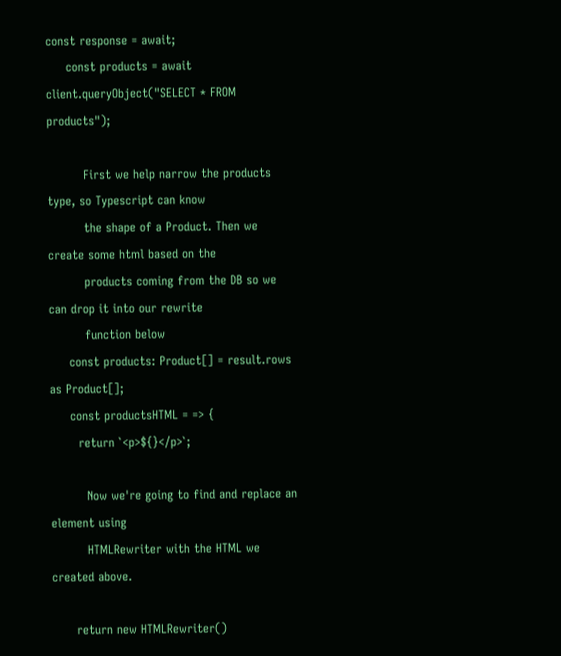const response = await;
     const products = await client.queryObject("SELECT * FROM products");

         First we help narrow the products type, so Typescript can know
         the shape of a Product. Then we create some html based on the
         products coming from the DB so we can drop it into our rewrite
         function below
     const products: Product[] = result.rows as Product[];
     const productsHTML = => {
       return `<p>${}</p>`;

         Now we're going to find and replace an element using
         HTMLRewriter with the HTML we created above.

      return new HTMLRewriter()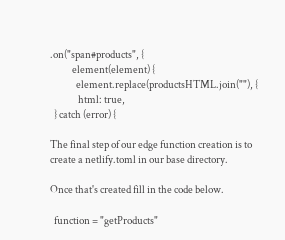.on("span#products", {
           element(element) {
             element.replace(productsHTML.join(""), {
              html: true,
  } catch (error) {

The final step of our edge function creation is to create a netlify.toml in our base directory.

Once that's created fill in the code below.

  function = "getProducts"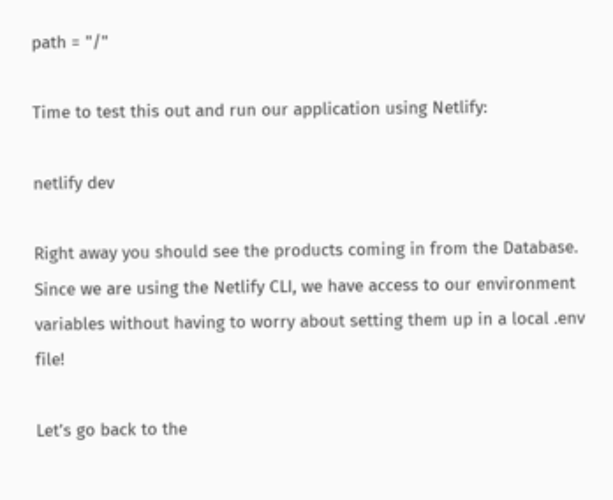path = "/"

Time to test this out and run our application using Netlify:

netlify dev

Right away you should see the products coming in from the Database. Since we are using the Netlify CLI, we have access to our environment variables without having to worry about setting them up in a local .env file!

Let’s go back to the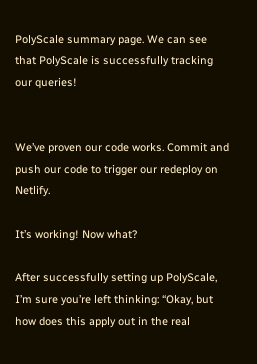PolyScale summary page. We can see that PolyScale is successfully tracking our queries!


We’ve proven our code works. Commit and push our code to trigger our redeploy on Netlify.

It’s working! Now what?

After successfully setting up PolyScale, I’m sure you’re left thinking: “Okay, but how does this apply out in the real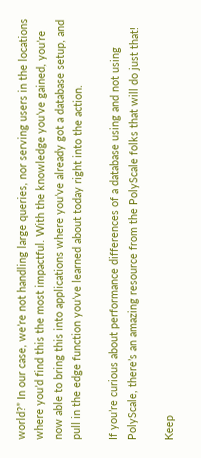world?” In our case, we’re not handling large queries, nor serving users in the locations where you’d find this the most impactful. With the knowledge you’ve gained, you’re now able to bring this into applications where you’ve already got a database setup, and pull in the edge function you’ve learned about today right into the action.

If you’re curious about performance differences of a database using and not using PolyScale, there’s an amazing resource from the PolyScale folks that will do just that!

Keep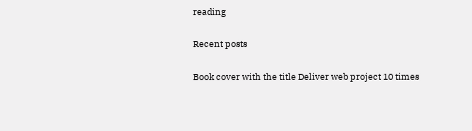reading

Recent posts

Book cover with the title Deliver web project 10 times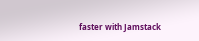faster with Jamstack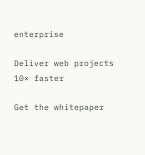enterprise

Deliver web projects 10× faster

Get the whitepaper